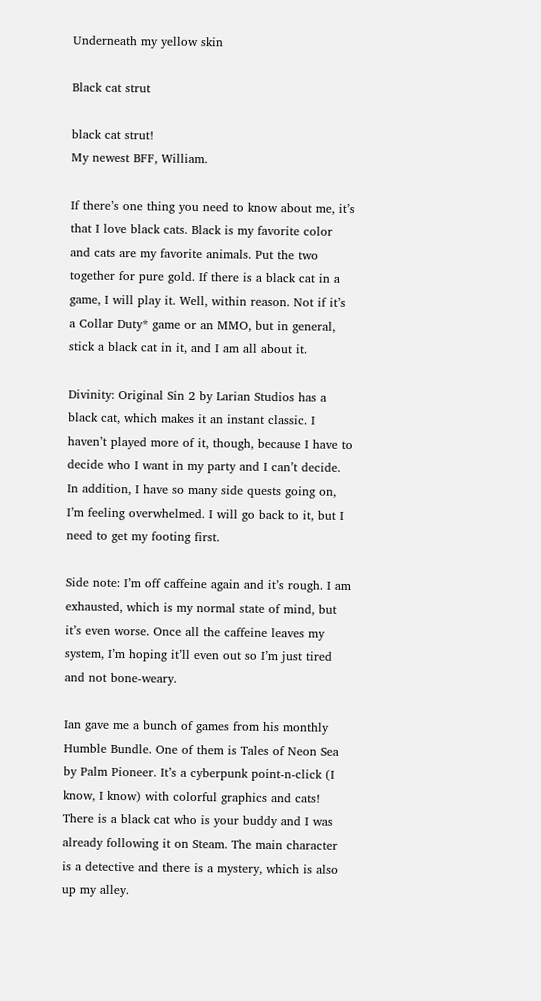Underneath my yellow skin

Black cat strut

black cat strut!
My newest BFF, William.

If there’s one thing you need to know about me, it’s that I love black cats. Black is my favorite color and cats are my favorite animals. Put the two together for pure gold. If there is a black cat in a game, I will play it. Well, within reason. Not if it’s a Collar Duty* game or an MMO, but in general, stick a black cat in it, and I am all about it.

Divinity: Original Sin 2 by Larian Studios has a black cat, which makes it an instant classic. I haven’t played more of it, though, because I have to decide who I want in my party and I can’t decide. In addition, I have so many side quests going on, I’m feeling overwhelmed. I will go back to it, but I need to get my footing first.

Side note: I’m off caffeine again and it’s rough. I am exhausted, which is my normal state of mind, but it’s even worse. Once all the caffeine leaves my system, I’m hoping it’ll even out so I’m just tired and not bone-weary.

Ian gave me a bunch of games from his monthly Humble Bundle. One of them is Tales of Neon Sea by Palm Pioneer. It’s a cyberpunk point-n-click (I know, I know) with colorful graphics and cats! There is a black cat who is your buddy and I was already following it on Steam. The main character is a detective and there is a mystery, which is also up my alley.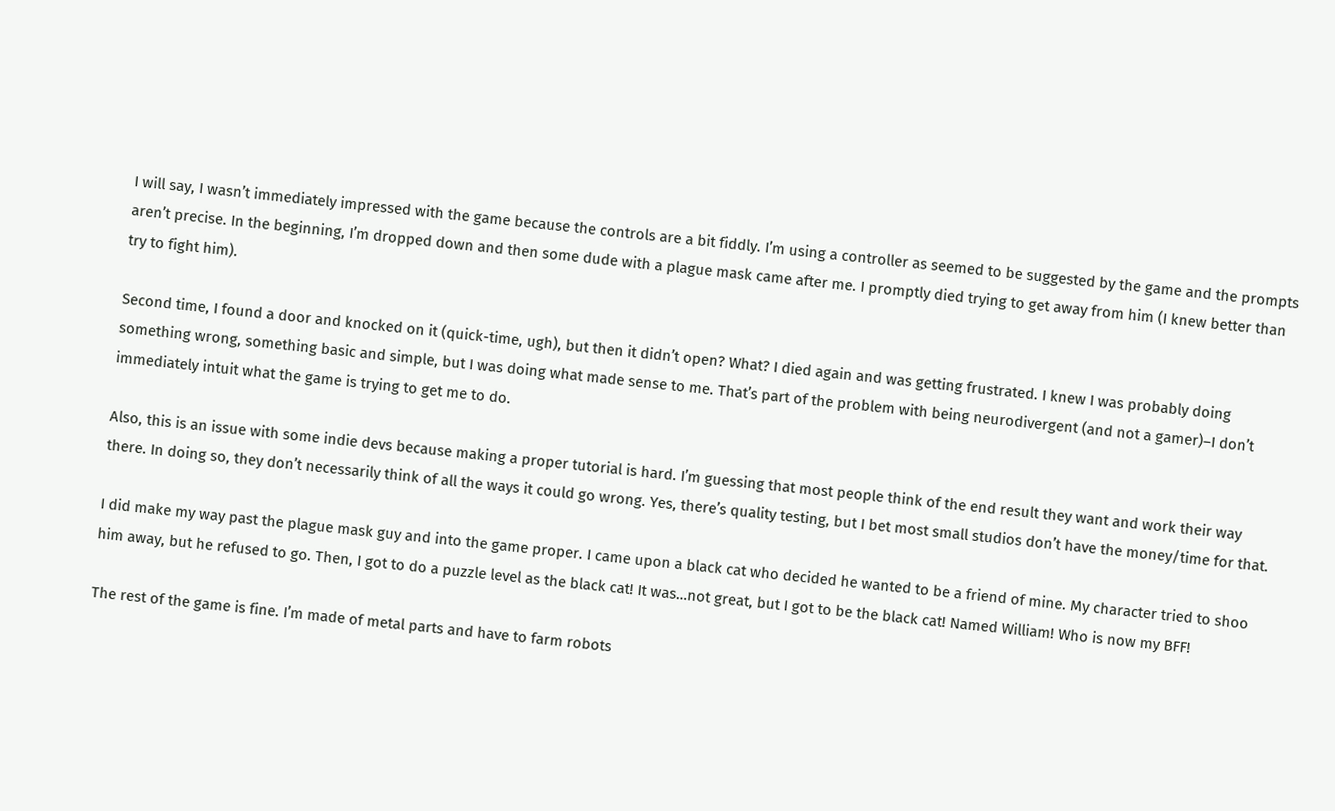I will say, I wasn’t immediately impressed with the game because the controls are a bit fiddly. I’m using a controller as seemed to be suggested by the game and the prompts aren’t precise. In the beginning, I’m dropped down and then some dude with a plague mask came after me. I promptly died trying to get away from him (I knew better than try to fight him).

Second time, I found a door and knocked on it (quick-time, ugh), but then it didn’t open? What? I died again and was getting frustrated. I knew I was probably doing something wrong, something basic and simple, but I was doing what made sense to me. That’s part of the problem with being neurodivergent (and not a gamer)–I don’t immediately intuit what the game is trying to get me to do.

Also, this is an issue with some indie devs because making a proper tutorial is hard. I’m guessing that most people think of the end result they want and work their way there. In doing so, they don’t necessarily think of all the ways it could go wrong. Yes, there’s quality testing, but I bet most small studios don’t have the money/time for that.

I did make my way past the plague mask guy and into the game proper. I came upon a black cat who decided he wanted to be a friend of mine. My character tried to shoo him away, but he refused to go. Then, I got to do a puzzle level as the black cat! It was…not great, but I got to be the black cat! Named William! Who is now my BFF!

The rest of the game is fine. I’m made of metal parts and have to farm robots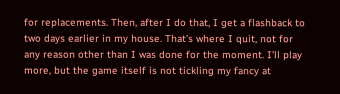for replacements. Then, after I do that, I get a flashback to two days earlier in my house. That’s where I quit, not for any reason other than I was done for the moment. I’ll play more, but the game itself is not tickling my fancy at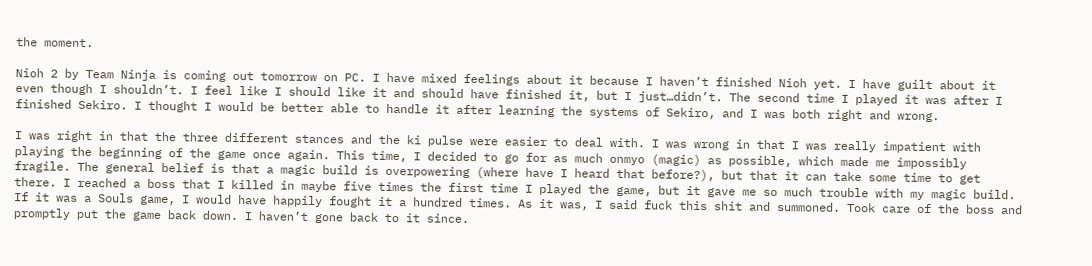the moment.

Nioh 2 by Team Ninja is coming out tomorrow on PC. I have mixed feelings about it because I haven’t finished Nioh yet. I have guilt about it even though I shouldn’t. I feel like I should like it and should have finished it, but I just…didn’t. The second time I played it was after I finished Sekiro. I thought I would be better able to handle it after learning the systems of Sekiro, and I was both right and wrong.

I was right in that the three different stances and the ki pulse were easier to deal with. I was wrong in that I was really impatient with playing the beginning of the game once again. This time, I decided to go for as much onmyo (magic) as possible, which made me impossibly fragile. The general belief is that a magic build is overpowering (where have I heard that before?), but that it can take some time to get there. I reached a boss that I killed in maybe five times the first time I played the game, but it gave me so much trouble with my magic build. If it was a Souls game, I would have happily fought it a hundred times. As it was, I said fuck this shit and summoned. Took care of the boss and promptly put the game back down. I haven’t gone back to it since.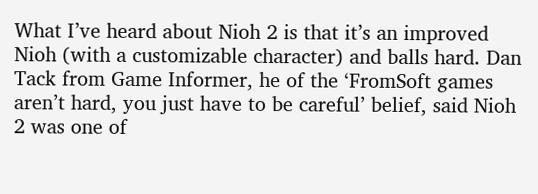What I’ve heard about Nioh 2 is that it’s an improved Nioh (with a customizable character) and balls hard. Dan Tack from Game Informer, he of the ‘FromSoft games aren’t hard, you just have to be careful’ belief, said Nioh 2 was one of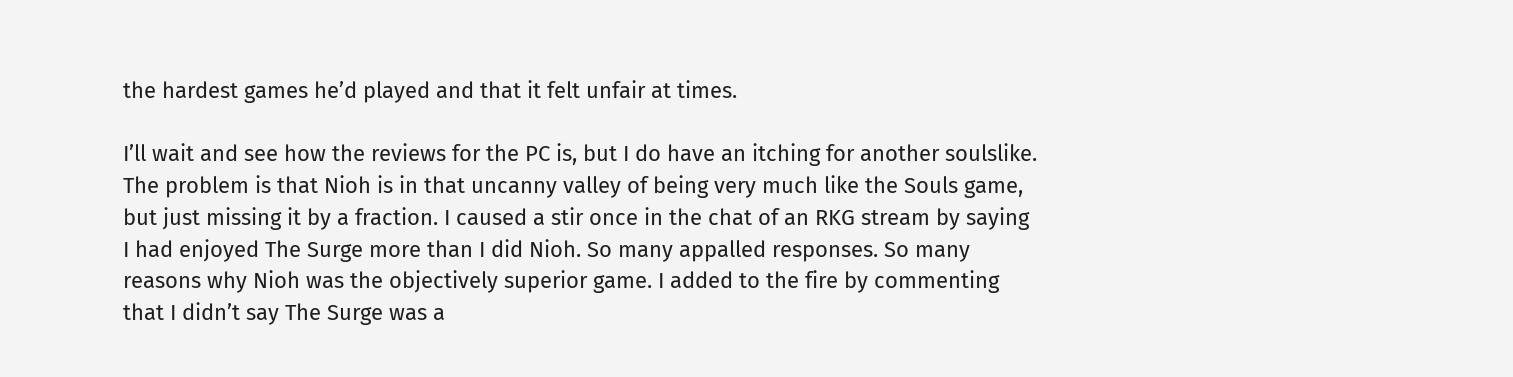the hardest games he’d played and that it felt unfair at times.

I’ll wait and see how the reviews for the PC is, but I do have an itching for another soulslike. The problem is that Nioh is in that uncanny valley of being very much like the Souls game, but just missing it by a fraction. I caused a stir once in the chat of an RKG stream by saying I had enjoyed The Surge more than I did Nioh. So many appalled responses. So many reasons why Nioh was the objectively superior game. I added to the fire by commenting that I didn’t say The Surge was a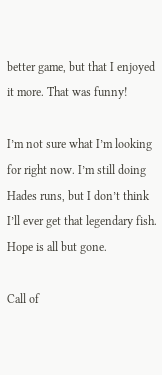better game, but that I enjoyed it more. That was funny!

I’m not sure what I’m looking for right now. I’m still doing Hades runs, but I don’t think I’ll ever get that legendary fish. Hope is all but gone.

Call of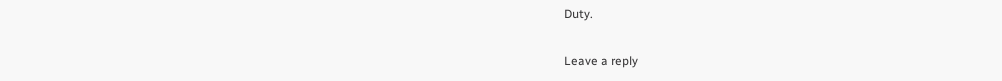Duty.

Leave a reply